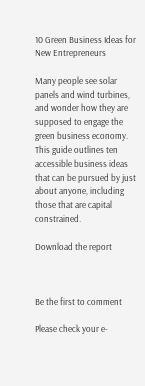10 Green Business Ideas for New Entrepreneurs

Many people see solar panels and wind turbines, and wonder how they are supposed to engage the green business economy. This guide outlines ten accessible business ideas that can be pursued by just about anyone, including those that are capital constrained.

Download the report



Be the first to comment

Please check your e-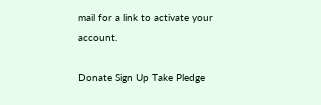mail for a link to activate your account.

Donate Sign Up Take Pledge